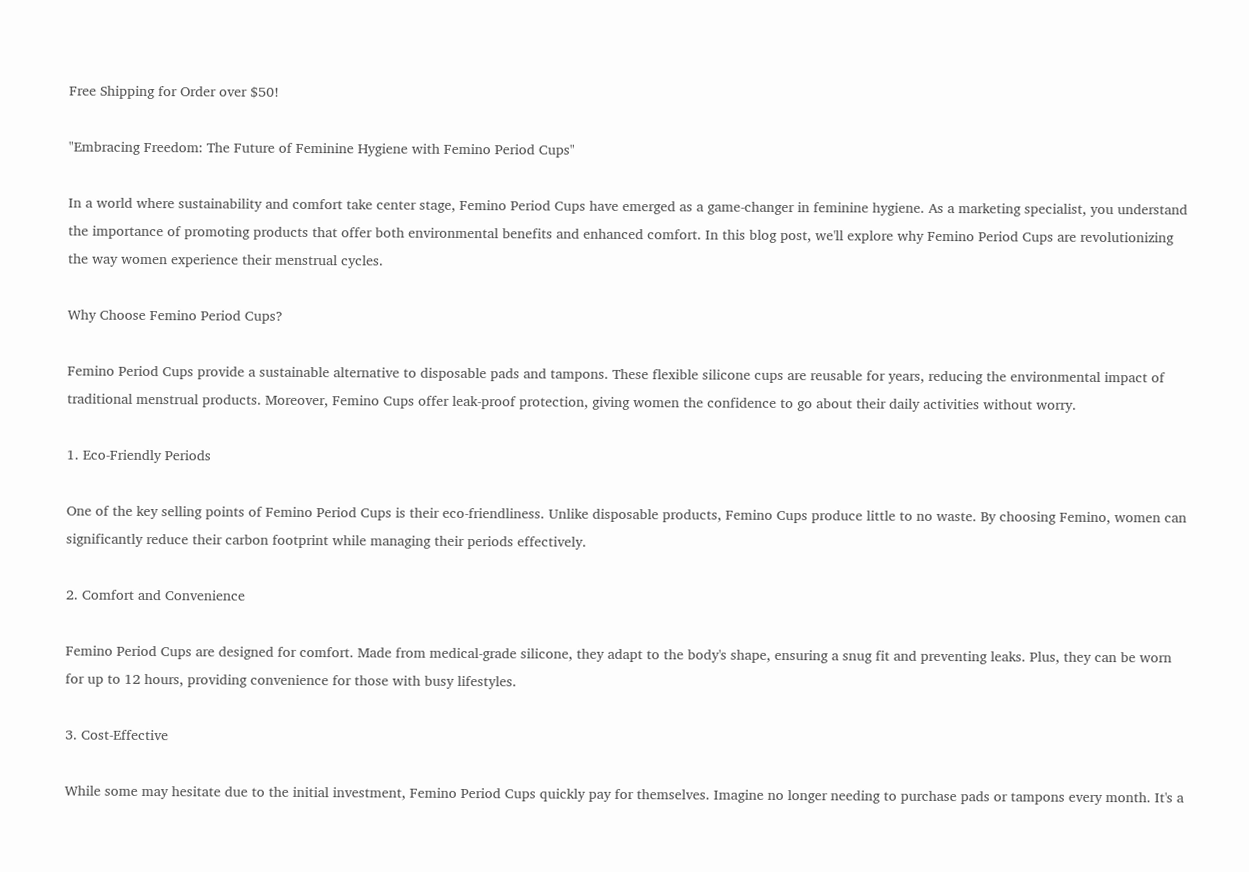Free Shipping for Order over $50!

"Embracing Freedom: The Future of Feminine Hygiene with Femino Period Cups"

In a world where sustainability and comfort take center stage, Femino Period Cups have emerged as a game-changer in feminine hygiene. As a marketing specialist, you understand the importance of promoting products that offer both environmental benefits and enhanced comfort. In this blog post, we'll explore why Femino Period Cups are revolutionizing the way women experience their menstrual cycles.

Why Choose Femino Period Cups?

Femino Period Cups provide a sustainable alternative to disposable pads and tampons. These flexible silicone cups are reusable for years, reducing the environmental impact of traditional menstrual products. Moreover, Femino Cups offer leak-proof protection, giving women the confidence to go about their daily activities without worry.

1. Eco-Friendly Periods

One of the key selling points of Femino Period Cups is their eco-friendliness. Unlike disposable products, Femino Cups produce little to no waste. By choosing Femino, women can significantly reduce their carbon footprint while managing their periods effectively.

2. Comfort and Convenience

Femino Period Cups are designed for comfort. Made from medical-grade silicone, they adapt to the body's shape, ensuring a snug fit and preventing leaks. Plus, they can be worn for up to 12 hours, providing convenience for those with busy lifestyles.

3. Cost-Effective

While some may hesitate due to the initial investment, Femino Period Cups quickly pay for themselves. Imagine no longer needing to purchase pads or tampons every month. It's a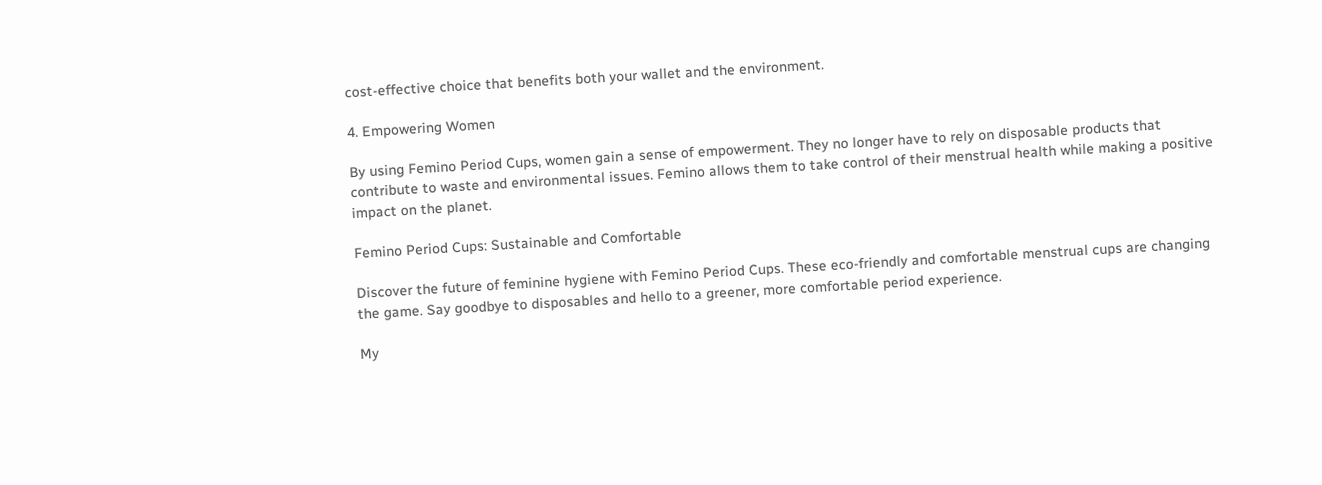cost-effective choice that benefits both your wallet and the environment.

4. Empowering Women

By using Femino Period Cups, women gain a sense of empowerment. They no longer have to rely on disposable products that contribute to waste and environmental issues. Femino allows them to take control of their menstrual health while making a positive impact on the planet.

Femino Period Cups: Sustainable and Comfortable

Discover the future of feminine hygiene with Femino Period Cups. These eco-friendly and comfortable menstrual cups are changing the game. Say goodbye to disposables and hello to a greener, more comfortable period experience.

My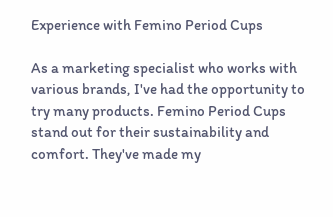Experience with Femino Period Cups

As a marketing specialist who works with various brands, I've had the opportunity to try many products. Femino Period Cups stand out for their sustainability and comfort. They've made my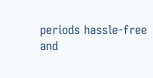periods hassle-free and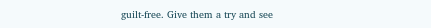guilt-free. Give them a try and see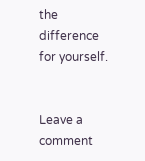the difference for yourself.


Leave a comment